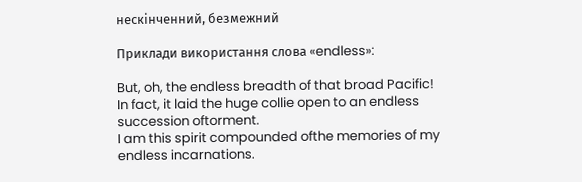нескінченний, безмежний

Приклади використання слова «endless»:

But, oh, the endless breadth of that broad Pacific!
In fact, it laid the huge collie open to an endless succession oftorment.
I am this spirit compounded ofthe memories of my endless incarnations.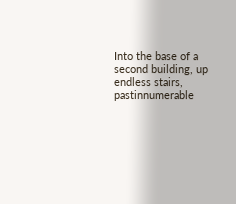Into the base of a second building, up endless stairs, pastinnumerable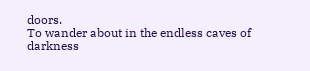doors.
To wander about in the endless caves of darkness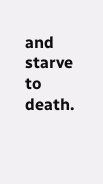and starve to death.